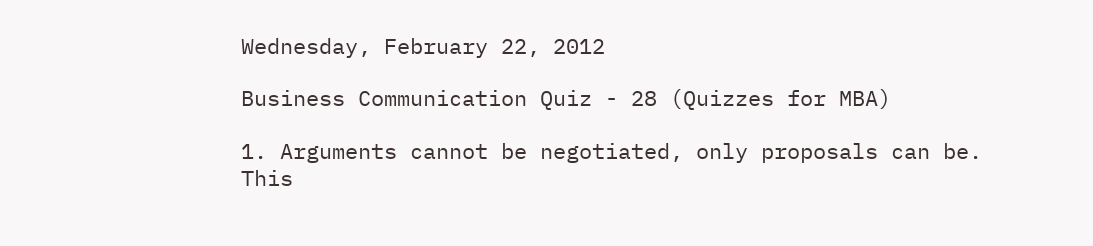Wednesday, February 22, 2012

Business Communication Quiz - 28 (Quizzes for MBA)

1. Arguments cannot be negotiated, only proposals can be. This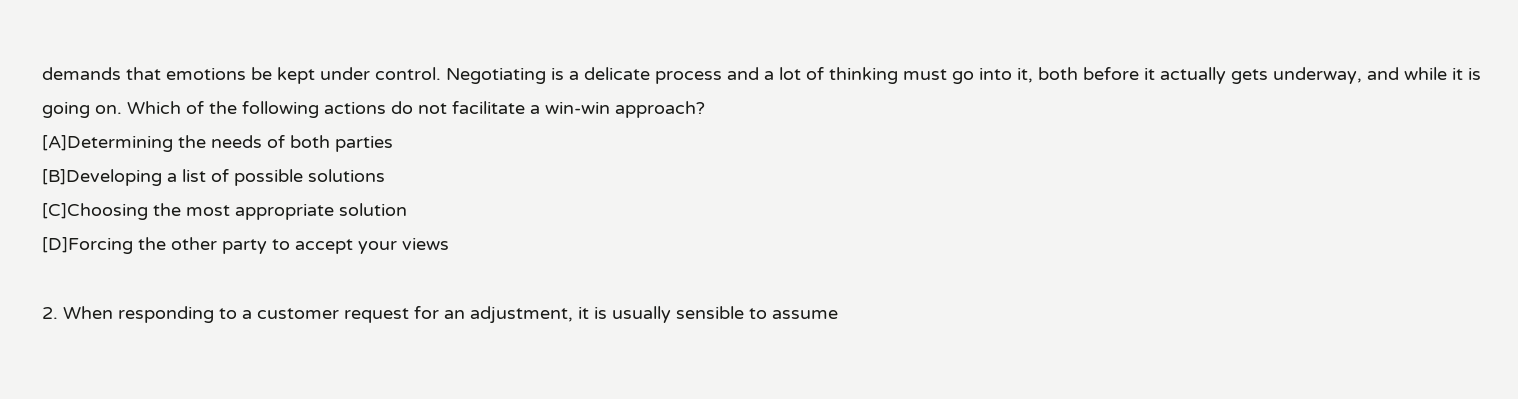demands that emotions be kept under control. Negotiating is a delicate process and a lot of thinking must go into it, both before it actually gets underway, and while it is going on. Which of the following actions do not facilitate a win-win approach?
[A]Determining the needs of both parties
[B]Developing a list of possible solutions
[C]Choosing the most appropriate solution
[D]Forcing the other party to accept your views

2. When responding to a customer request for an adjustment, it is usually sensible to assume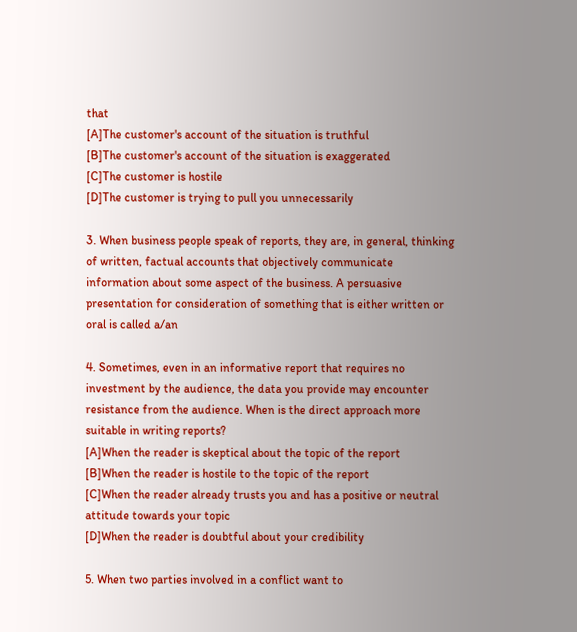that
[A]The customer's account of the situation is truthful
[B]The customer's account of the situation is exaggerated
[C]The customer is hostile
[D]The customer is trying to pull you unnecessarily

3. When business people speak of reports, they are, in general, thinking of written, factual accounts that objectively communicate information about some aspect of the business. A persuasive presentation for consideration of something that is either written or oral is called a/an

4. Sometimes, even in an informative report that requires no investment by the audience, the data you provide may encounter resistance from the audience. When is the direct approach more suitable in writing reports?
[A]When the reader is skeptical about the topic of the report
[B]When the reader is hostile to the topic of the report
[C]When the reader already trusts you and has a positive or neutral attitude towards your topic
[D]When the reader is doubtful about your credibility

5. When two parties involved in a conflict want to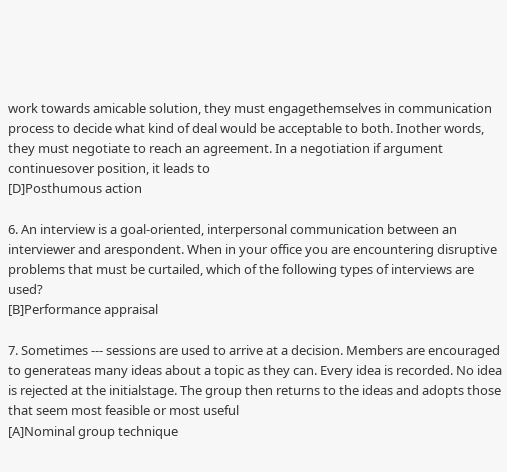work towards amicable solution, they must engagethemselves in communication process to decide what kind of deal would be acceptable to both. Inother words, they must negotiate to reach an agreement. In a negotiation if argument continuesover position, it leads to
[D]Posthumous action

6. An interview is a goal-oriented, interpersonal communication between an interviewer and arespondent. When in your office you are encountering disruptive problems that must be curtailed, which of the following types of interviews are used?
[B]Performance appraisal

7. Sometimes --- sessions are used to arrive at a decision. Members are encouraged to generateas many ideas about a topic as they can. Every idea is recorded. No idea is rejected at the initialstage. The group then returns to the ideas and adopts those that seem most feasible or most useful
[A]Nominal group technique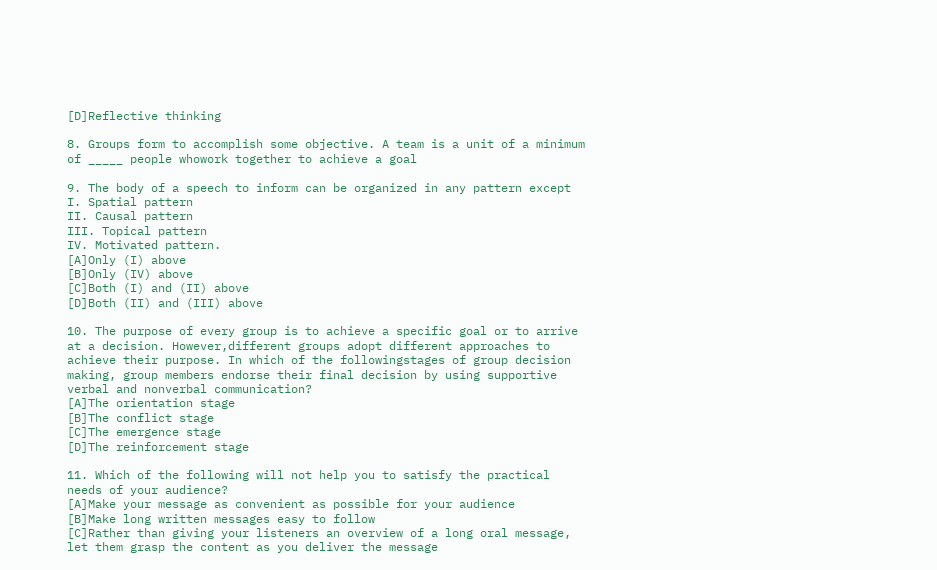[D]Reflective thinking

8. Groups form to accomplish some objective. A team is a unit of a minimum of _____ people whowork together to achieve a goal

9. The body of a speech to inform can be organized in any pattern except
I. Spatial pattern
II. Causal pattern
III. Topical pattern
IV. Motivated pattern.
[A]Only (I) above
[B]Only (IV) above
[C]Both (I) and (II) above
[D]Both (II) and (III) above

10. The purpose of every group is to achieve a specific goal or to arrive at a decision. However,different groups adopt different approaches to achieve their purpose. In which of the followingstages of group decision making, group members endorse their final decision by using supportive verbal and nonverbal communication?
[A]The orientation stage
[B]The conflict stage
[C]The emergence stage
[D]The reinforcement stage

11. Which of the following will not help you to satisfy the practical needs of your audience?
[A]Make your message as convenient as possible for your audience
[B]Make long written messages easy to follow
[C]Rather than giving your listeners an overview of a long oral message, let them grasp the content as you deliver the message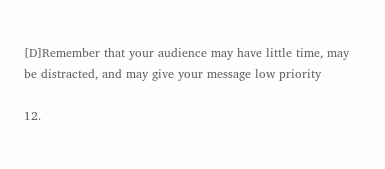[D]Remember that your audience may have little time, may be distracted, and may give your message low priority

12.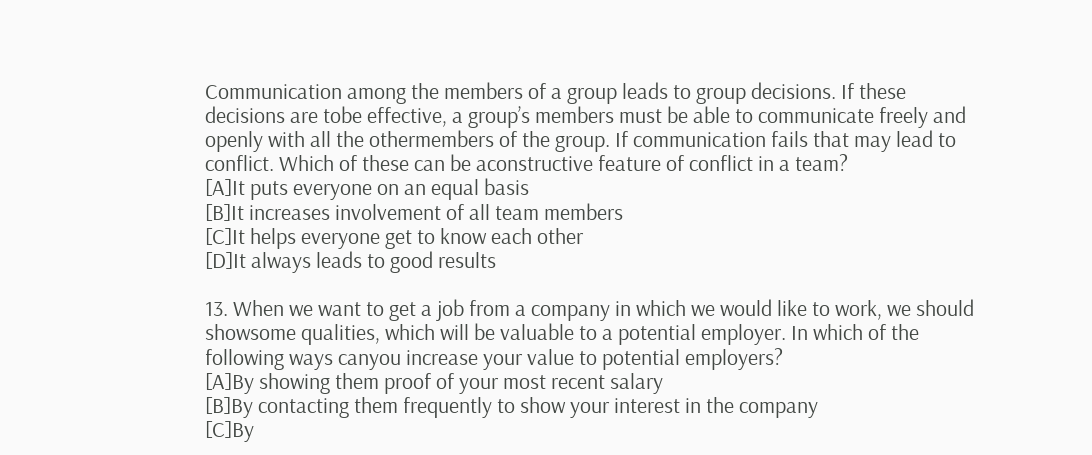Communication among the members of a group leads to group decisions. If these decisions are tobe effective, a group’s members must be able to communicate freely and openly with all the othermembers of the group. If communication fails that may lead to conflict. Which of these can be aconstructive feature of conflict in a team?
[A]It puts everyone on an equal basis
[B]It increases involvement of all team members
[C]It helps everyone get to know each other
[D]It always leads to good results

13. When we want to get a job from a company in which we would like to work, we should showsome qualities, which will be valuable to a potential employer. In which of the following ways canyou increase your value to potential employers?
[A]By showing them proof of your most recent salary
[B]By contacting them frequently to show your interest in the company
[C]By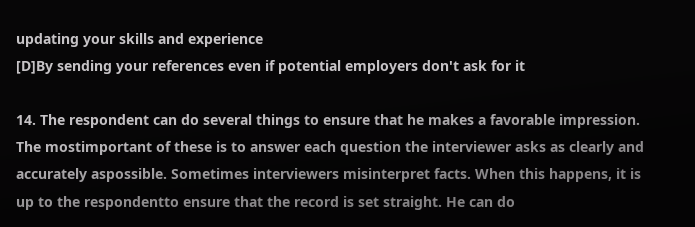updating your skills and experience
[D]By sending your references even if potential employers don't ask for it

14. The respondent can do several things to ensure that he makes a favorable impression. The mostimportant of these is to answer each question the interviewer asks as clearly and accurately aspossible. Sometimes interviewers misinterpret facts. When this happens, it is up to the respondentto ensure that the record is set straight. He can do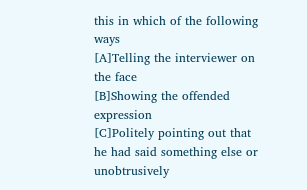this in which of the following ways
[A]Telling the interviewer on the face
[B]Showing the offended expression
[C]Politely pointing out that he had said something else or unobtrusively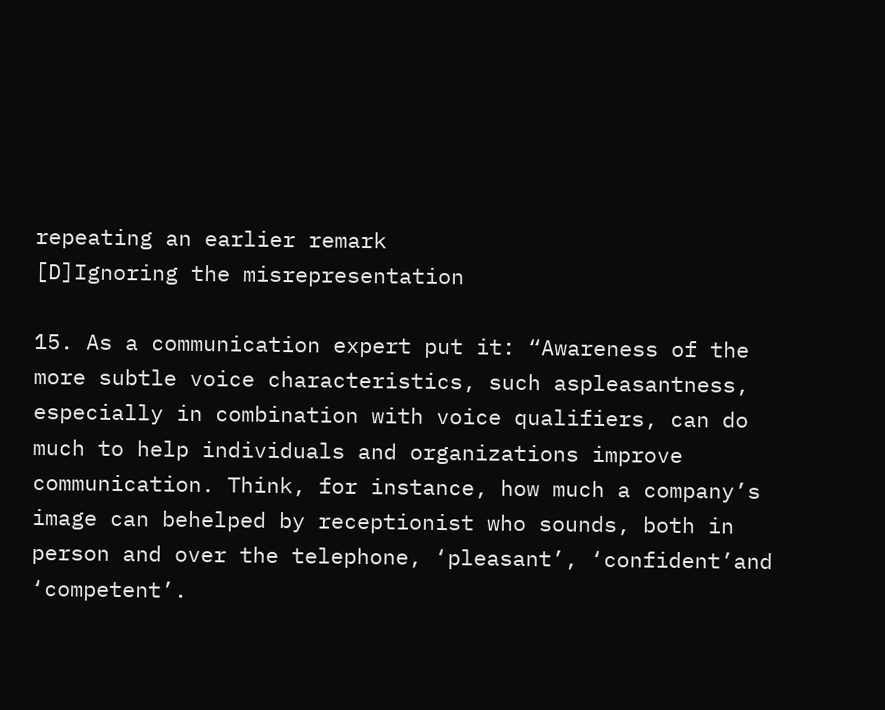repeating an earlier remark
[D]Ignoring the misrepresentation

15. As a communication expert put it: “Awareness of the more subtle voice characteristics, such aspleasantness, especially in combination with voice qualifiers, can do much to help individuals and organizations improve communication. Think, for instance, how much a company’s image can behelped by receptionist who sounds, both in person and over the telephone, ‘pleasant’, ‘confident’and ‘competent’.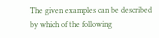The given examples can be described by which of the following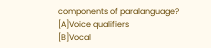components of paralanguage?
[A]Voice qualifiers
[B]Vocal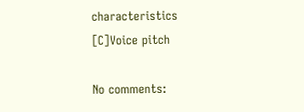characteristics
[C]Voice pitch

No comments: